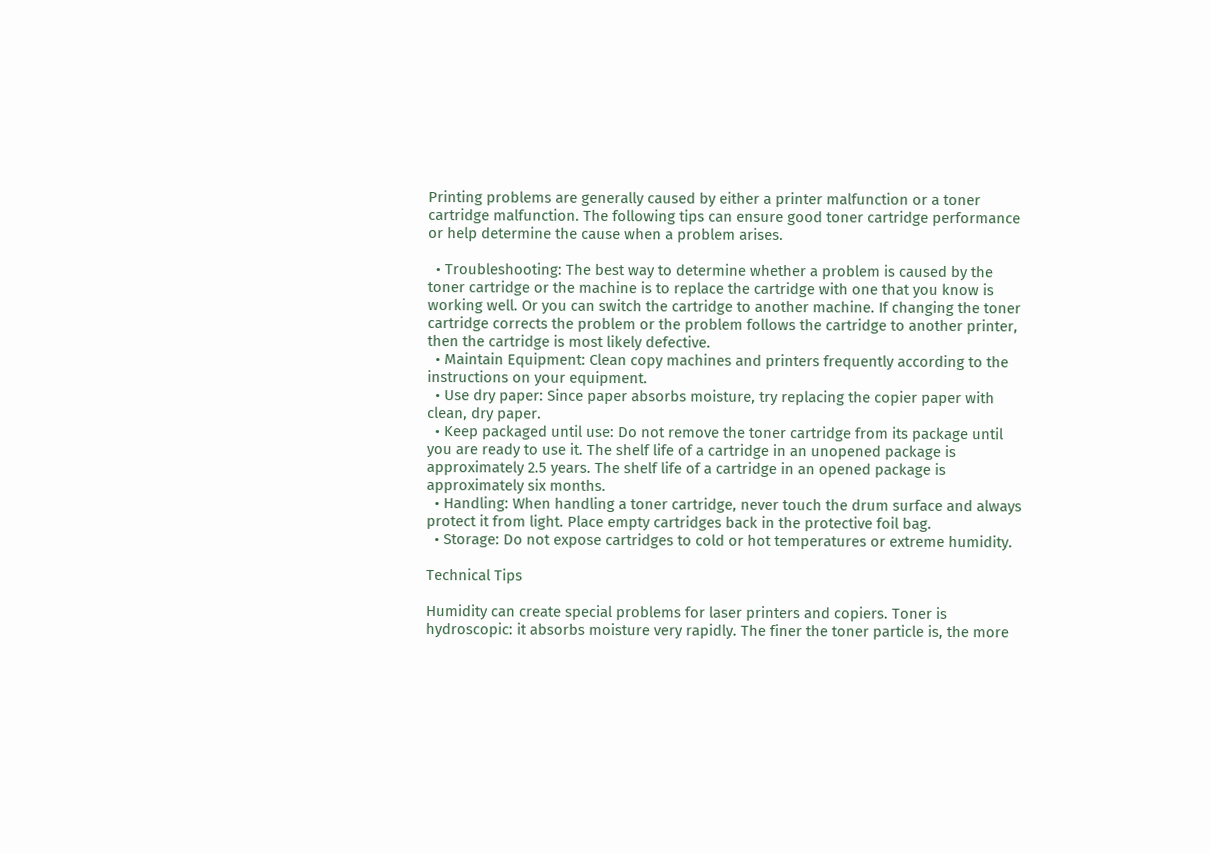Printing problems are generally caused by either a printer malfunction or a toner cartridge malfunction. The following tips can ensure good toner cartridge performance or help determine the cause when a problem arises.

  • Troubleshooting: The best way to determine whether a problem is caused by the toner cartridge or the machine is to replace the cartridge with one that you know is working well. Or you can switch the cartridge to another machine. If changing the toner cartridge corrects the problem or the problem follows the cartridge to another printer, then the cartridge is most likely defective.
  • Maintain Equipment: Clean copy machines and printers frequently according to the instructions on your equipment.
  • Use dry paper: Since paper absorbs moisture, try replacing the copier paper with clean, dry paper.
  • Keep packaged until use: Do not remove the toner cartridge from its package until you are ready to use it. The shelf life of a cartridge in an unopened package is approximately 2.5 years. The shelf life of a cartridge in an opened package is approximately six months.
  • Handling: When handling a toner cartridge, never touch the drum surface and always protect it from light. Place empty cartridges back in the protective foil bag.
  • Storage: Do not expose cartridges to cold or hot temperatures or extreme humidity.

Technical Tips

Humidity can create special problems for laser printers and copiers. Toner is hydroscopic: it absorbs moisture very rapidly. The finer the toner particle is, the more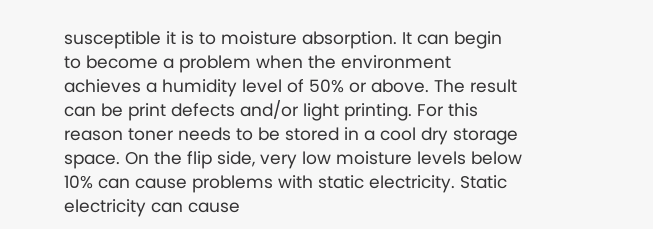susceptible it is to moisture absorption. It can begin to become a problem when the environment achieves a humidity level of 50% or above. The result can be print defects and/or light printing. For this reason toner needs to be stored in a cool dry storage space. On the flip side, very low moisture levels below 10% can cause problems with static electricity. Static electricity can cause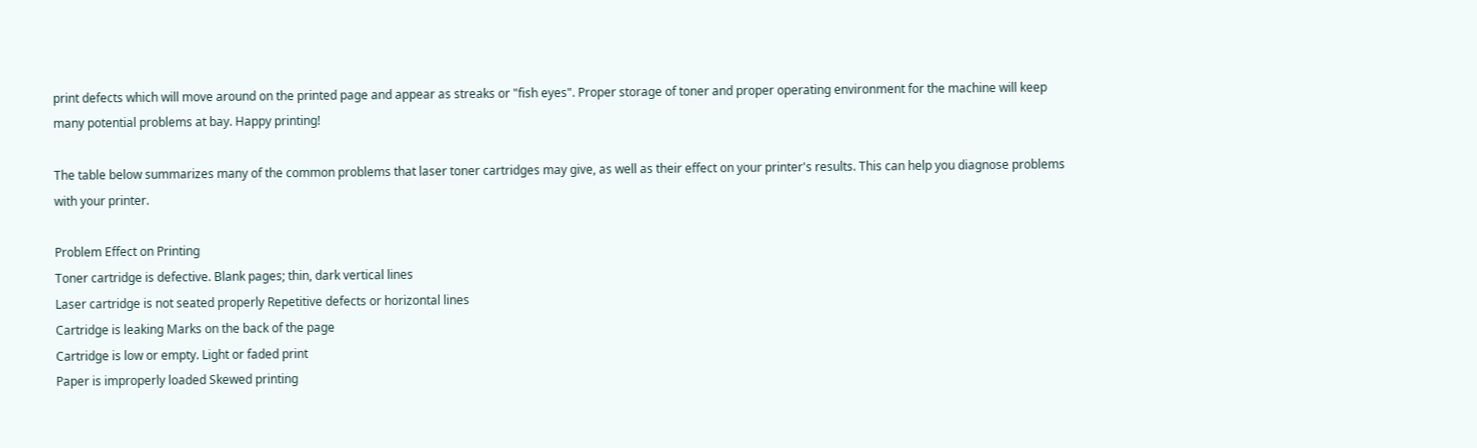print defects which will move around on the printed page and appear as streaks or "fish eyes". Proper storage of toner and proper operating environment for the machine will keep many potential problems at bay. Happy printing!

The table below summarizes many of the common problems that laser toner cartridges may give, as well as their effect on your printer's results. This can help you diagnose problems with your printer.

Problem Effect on Printing
Toner cartridge is defective. Blank pages; thin, dark vertical lines
Laser cartridge is not seated properly Repetitive defects or horizontal lines
Cartridge is leaking Marks on the back of the page
Cartridge is low or empty. Light or faded print
Paper is improperly loaded Skewed printing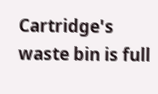Cartridge's waste bin is full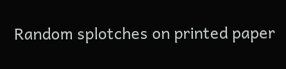Random splotches on printed paper